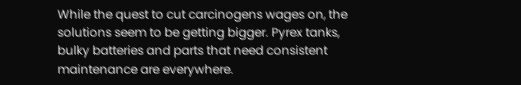While the quest to cut carcinogens wages on, the solutions seem to be getting bigger. Pyrex tanks, bulky batteries and parts that need consistent maintenance are everywhere.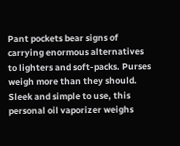Pant pockets bear signs of carrying enormous alternatives to lighters and soft-packs. Purses weigh more than they should. Sleek and simple to use, this personal oil vaporizer weighs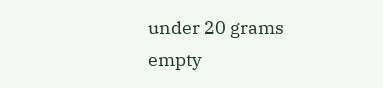under 20 grams empty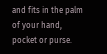and fits in the palm of your hand, pocket or purse.